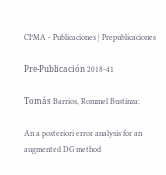CI²MA - Publicaciones | Prepublicaciones

Pre-Publicación 2018-41

Tomás Barrios, Rommel Bustinza:

An a posteriori error analysis for an augmented DG method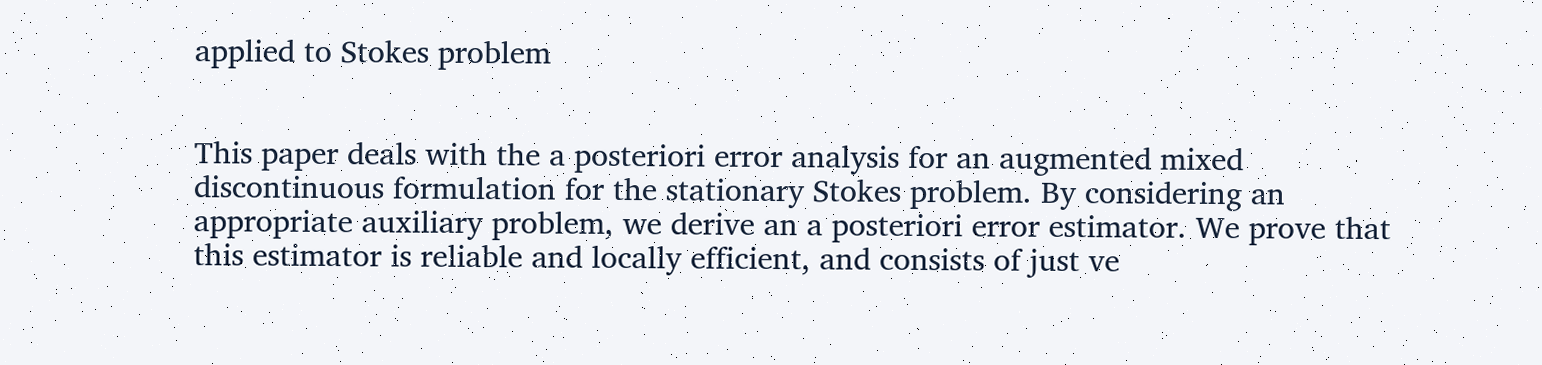applied to Stokes problem


This paper deals with the a posteriori error analysis for an augmented mixed discontinuous formulation for the stationary Stokes problem. By considering an appropriate auxiliary problem, we derive an a posteriori error estimator. We prove that this estimator is reliable and locally efficient, and consists of just ve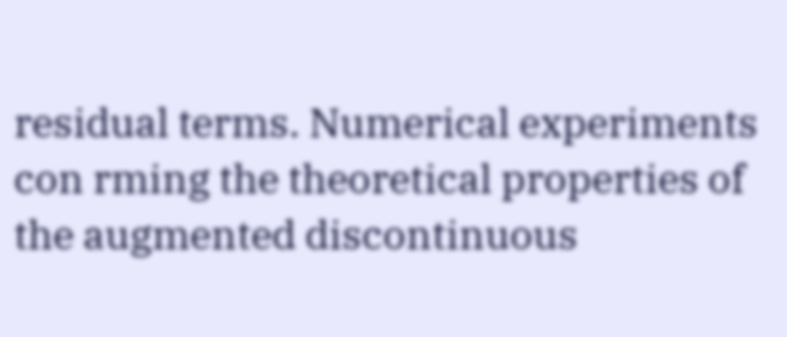residual terms. Numerical experiments con rming the theoretical properties of the augmented discontinuous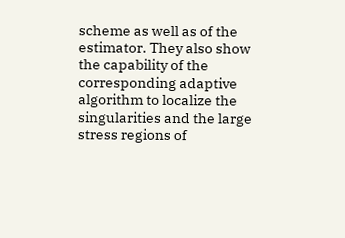scheme as well as of the estimator. They also show the capability of the corresponding adaptive algorithm to localize the singularities and the large stress regions of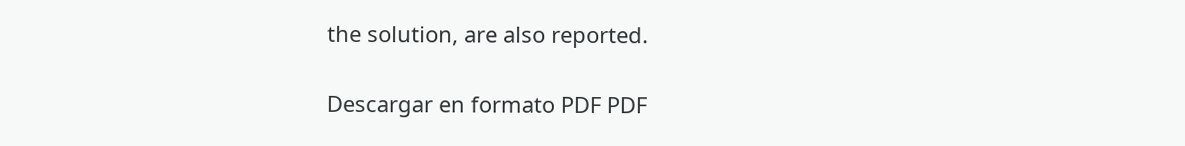the solution, are also reported.

Descargar en formato PDF PDF